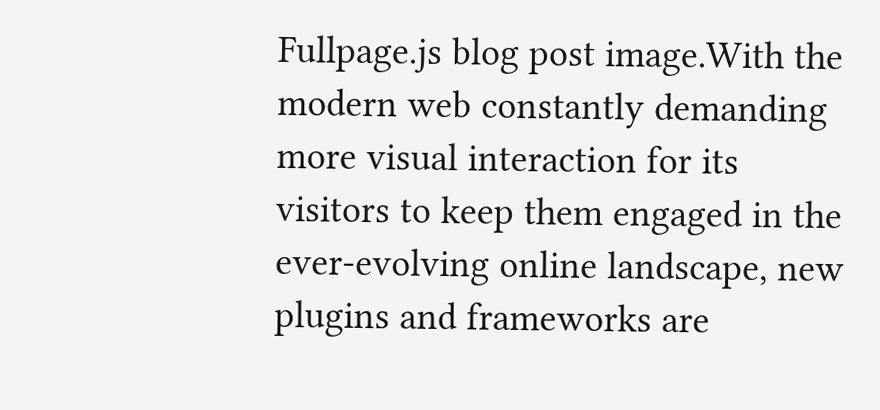Fullpage.js blog post image.With the modern web constantly demanding more visual interaction for its visitors to keep them engaged in the ever-evolving online landscape, new plugins and frameworks are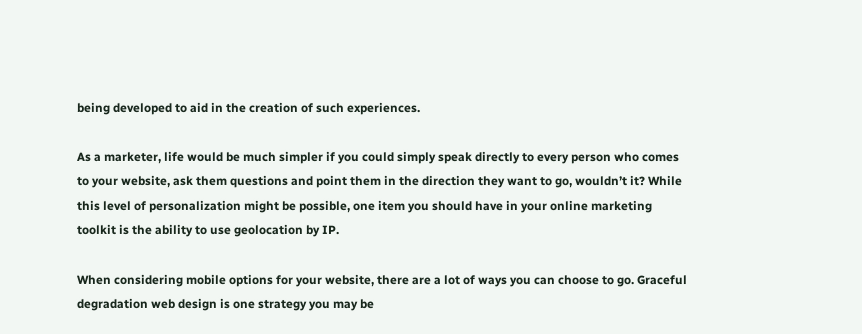being developed to aid in the creation of such experiences.

As a marketer, life would be much simpler if you could simply speak directly to every person who comes to your website, ask them questions and point them in the direction they want to go, wouldn’t it? While this level of personalization might be possible, one item you should have in your online marketing toolkit is the ability to use geolocation by IP.

When considering mobile options for your website, there are a lot of ways you can choose to go. Graceful degradation web design is one strategy you may be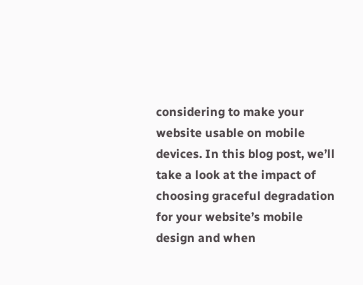considering to make your website usable on mobile devices. In this blog post, we’ll take a look at the impact of choosing graceful degradation for your website’s mobile design and when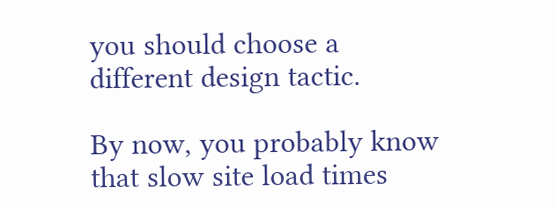you should choose a different design tactic.

By now, you probably know that slow site load times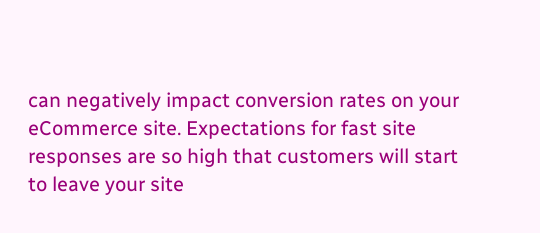can negatively impact conversion rates on your eCommerce site. Expectations for fast site responses are so high that customers will start to leave your site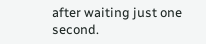after waiting just one second.